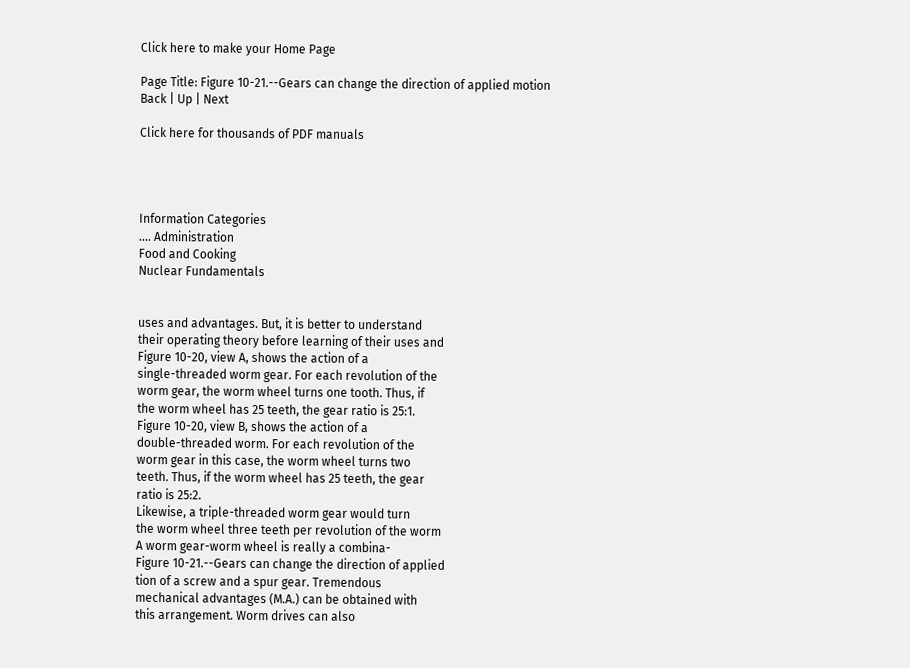Click here to make your Home Page

Page Title: Figure 10-21.--Gears can change the direction of applied motion
Back | Up | Next

Click here for thousands of PDF manuals




Information Categories
.... Administration
Food and Cooking
Nuclear Fundamentals


uses and advantages. But, it is better to understand
their operating theory before learning of their uses and
Figure 10-20, view A, shows the action of a
single-threaded worm gear. For each revolution of the
worm gear, the worm wheel turns one tooth. Thus, if
the worm wheel has 25 teeth, the gear ratio is 25:1.
Figure 10-20, view B, shows the action of a
double-threaded worm. For each revolution of the
worm gear in this case, the worm wheel turns two
teeth. Thus, if the worm wheel has 25 teeth, the gear
ratio is 25:2.
Likewise, a triple-threaded worm gear would turn
the worm wheel three teeth per revolution of the worm
A worm gear-worm wheel is really a combina-
Figure 10-21.--Gears can change the direction of applied
tion of a screw and a spur gear. Tremendous
mechanical advantages (M.A.) can be obtained with
this arrangement. Worm drives can also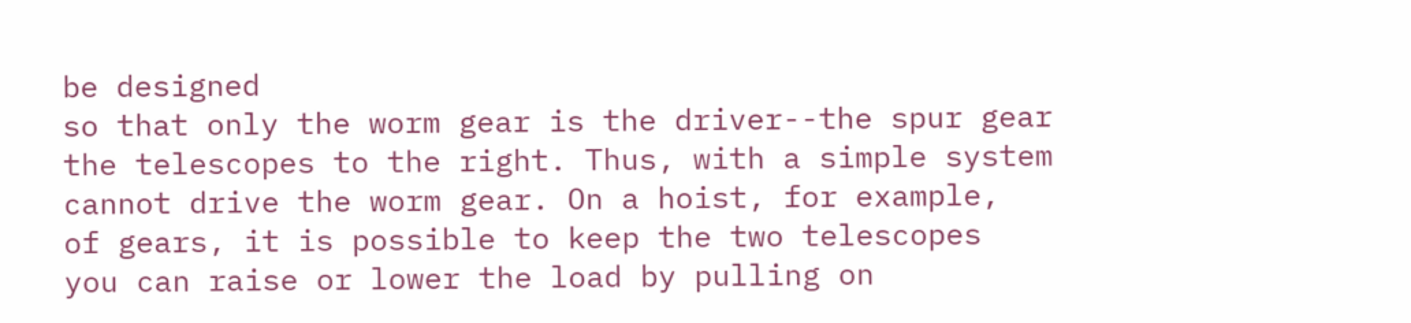be designed
so that only the worm gear is the driver--the spur gear
the telescopes to the right. Thus, with a simple system
cannot drive the worm gear. On a hoist, for example,
of gears, it is possible to keep the two telescopes
you can raise or lower the load by pulling on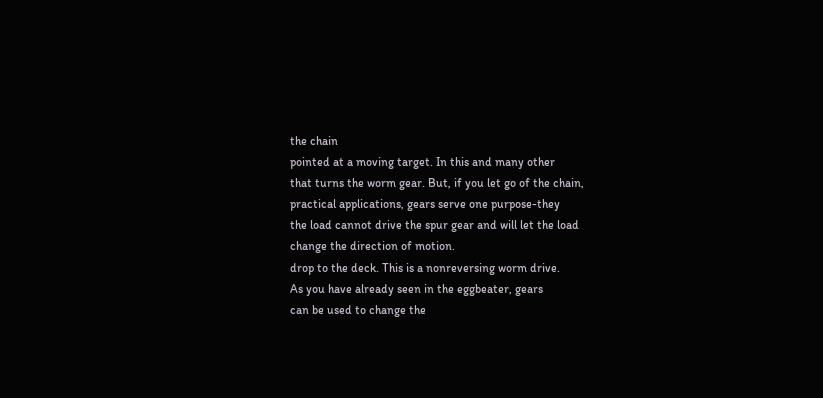the chain
pointed at a moving target. In this and many other
that turns the worm gear. But, if you let go of the chain,
practical applications, gears serve one purpose-they
the load cannot drive the spur gear and will let the load
change the direction of motion.
drop to the deck. This is a nonreversing worm drive.
As you have already seen in the eggbeater, gears
can be used to change the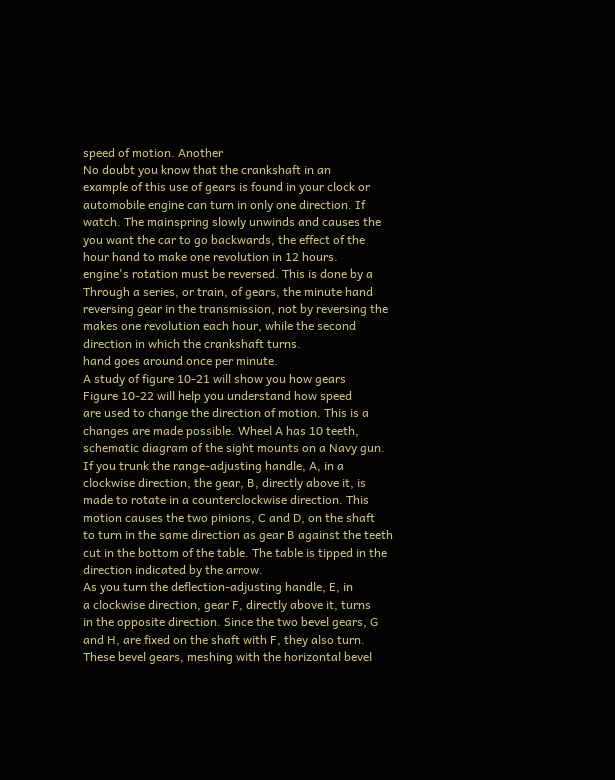speed of motion. Another
No doubt you know that the crankshaft in an
example of this use of gears is found in your clock or
automobile engine can turn in only one direction. If
watch. The mainspring slowly unwinds and causes the
you want the car to go backwards, the effect of the
hour hand to make one revolution in 12 hours.
engine's rotation must be reversed. This is done by a
Through a series, or train, of gears, the minute hand
reversing gear in the transmission, not by reversing the
makes one revolution each hour, while the second
direction in which the crankshaft turns.
hand goes around once per minute.
A study of figure 10-21 will show you how gears
Figure 10-22 will help you understand how speed
are used to change the direction of motion. This is a
changes are made possible. Wheel A has 10 teeth,
schematic diagram of the sight mounts on a Navy gun.
If you trunk the range-adjusting handle, A, in a
clockwise direction, the gear, B, directly above it, is
made to rotate in a counterclockwise direction. This
motion causes the two pinions, C and D, on the shaft
to turn in the same direction as gear B against the teeth
cut in the bottom of the table. The table is tipped in the
direction indicated by the arrow.
As you turn the deflection-adjusting handle, E, in
a clockwise direction, gear F, directly above it, turns
in the opposite direction. Since the two bevel gears, G
and H, are fixed on the shaft with F, they also turn.
These bevel gears, meshing with the horizontal bevel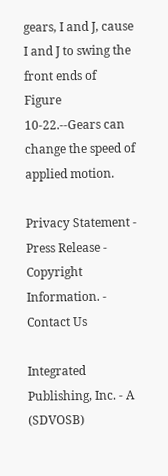gears, I and J, cause I and J to swing the front ends of
Figure 10-22.--Gears can change the speed of applied motion.

Privacy Statement - Press Release - Copyright Information. - Contact Us

Integrated Publishing, Inc. - A (SDVOSB)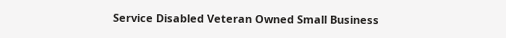Service Disabled Veteran Owned Small Business